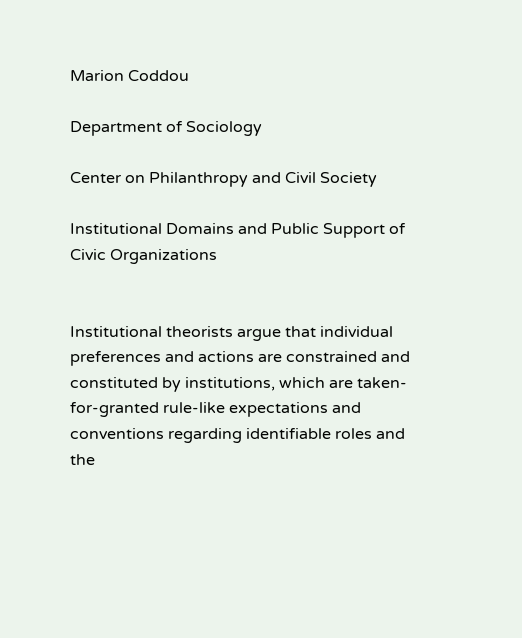Marion Coddou

Department of Sociology

Center on Philanthropy and Civil Society

Institutional Domains and Public Support of Civic Organizations


Institutional theorists argue that individual preferences and actions are constrained and constituted by institutions, which are taken-for-granted rule-like expectations and conventions regarding identifiable roles and the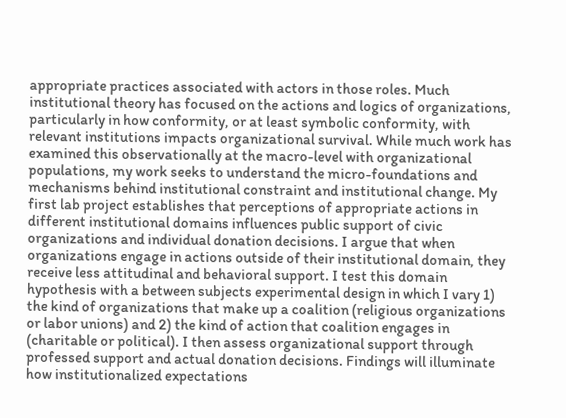appropriate practices associated with actors in those roles. Much institutional theory has focused on the actions and logics of organizations, particularly in how conformity, or at least symbolic conformity, with relevant institutions impacts organizational survival. While much work has examined this observationally at the macro-level with organizational populations, my work seeks to understand the micro-foundations and mechanisms behind institutional constraint and institutional change. My first lab project establishes that perceptions of appropriate actions in different institutional domains influences public support of civic organizations and individual donation decisions. I argue that when organizations engage in actions outside of their institutional domain, they receive less attitudinal and behavioral support. I test this domain hypothesis with a between subjects experimental design in which I vary 1) the kind of organizations that make up a coalition (religious organizations or labor unions) and 2) the kind of action that coalition engages in (charitable or political). I then assess organizational support through professed support and actual donation decisions. Findings will illuminate how institutionalized expectations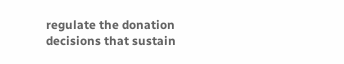regulate the donation decisions that sustain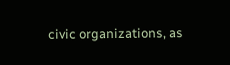civic organizations, as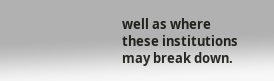well as where these institutions may break down.